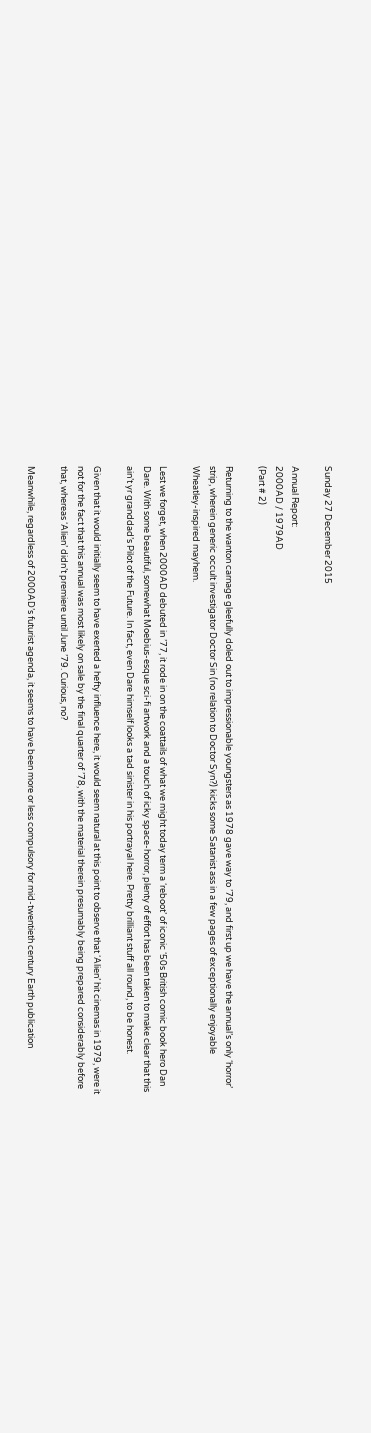Sunday 27 December 2015

Annual Report:
2000AD / 1979AD
(Part # 2)

Returning to the wanton carnage gleefully doled out to impressionable youngsters as 1978 gave way to ’79, and first up we have the annual’s only ‘horror’ strip, wherein generic occult investigator Doctor Sin (no relation to Doctor Syn?) kicks some Satanist ass in a few pages of exceptionally enjoyable Wheatley-inspired mayhem.

Lest we forget, when 2000AD debuted in ’77, it rode in on the coattails of what we might today term a ‘reboot’ of iconic ‘50s British comic book hero Dan Dare. With some beautiful, somewhat Moebius-esque sci-fi artwork and a touch of icky space-horror, plenty of effort has been taken to make clear that this ain’t yr granddad’s Pilot of the Future. In fact, even Dare himself looks a tad sinister in his portrayal here. Pretty brilliant stuff all round, to be honest.

Given that it would initially seem to have exerted a hefty influence here, it would seem natural at this point to observe that ‘Alien’ hit cinemas in 1979, were it not for the fact that this annual was most likely on sale by the final quarter of ’78, with the material therein presumably being prepared considerably before that, whereas ‘Alien’ didn’t premiere until June ’79. Curious, no?

Meanwhile, regardless of 2000AD’s futurist agenda, it seems to have been more or less compulsory for mid-twentieth century Earth publication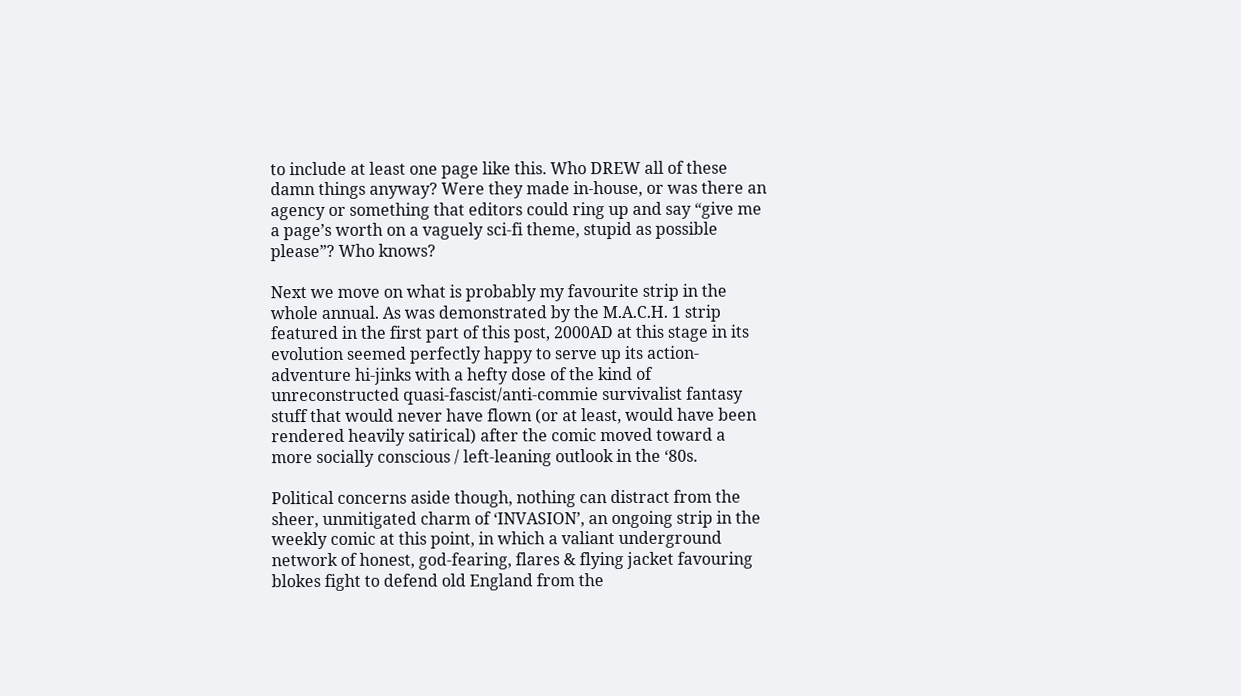to include at least one page like this. Who DREW all of these damn things anyway? Were they made in-house, or was there an agency or something that editors could ring up and say “give me a page’s worth on a vaguely sci-fi theme, stupid as possible please”? Who knows?

Next we move on what is probably my favourite strip in the whole annual. As was demonstrated by the M.A.C.H. 1 strip featured in the first part of this post, 2000AD at this stage in its evolution seemed perfectly happy to serve up its action-adventure hi-jinks with a hefty dose of the kind of unreconstructed quasi-fascist/anti-commie survivalist fantasy stuff that would never have flown (or at least, would have been rendered heavily satirical) after the comic moved toward a more socially conscious / left-leaning outlook in the ‘80s.

Political concerns aside though, nothing can distract from the sheer, unmitigated charm of ‘INVASION’, an ongoing strip in the weekly comic at this point, in which a valiant underground network of honest, god-fearing, flares & flying jacket favouring blokes fight to defend old England from the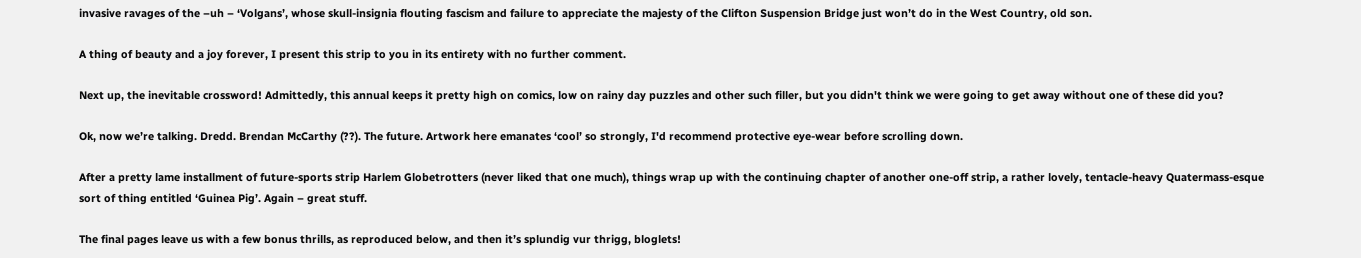invasive ravages of the –uh – ‘Volgans’, whose skull-insignia flouting fascism and failure to appreciate the majesty of the Clifton Suspension Bridge just won’t do in the West Country, old son.

A thing of beauty and a joy forever, I present this strip to you in its entirety with no further comment.

Next up, the inevitable crossword! Admittedly, this annual keeps it pretty high on comics, low on rainy day puzzles and other such filler, but you didn't think we were going to get away without one of these did you?

Ok, now we’re talking. Dredd. Brendan McCarthy (??). The future. Artwork here emanates ‘cool’ so strongly, I'd recommend protective eye-wear before scrolling down.

After a pretty lame installment of future-sports strip Harlem Globetrotters (never liked that one much), things wrap up with the continuing chapter of another one-off strip, a rather lovely, tentacle-heavy Quatermass-esque sort of thing entitled ‘Guinea Pig’. Again – great stuff.

The final pages leave us with a few bonus thrills, as reproduced below, and then it’s splundig vur thrigg, bloglets!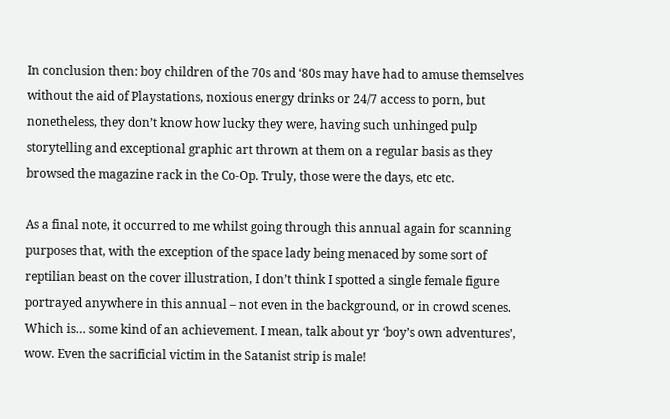In conclusion then: boy children of the 70s and ‘80s may have had to amuse themselves without the aid of Playstations, noxious energy drinks or 24/7 access to porn, but nonetheless, they don’t know how lucky they were, having such unhinged pulp storytelling and exceptional graphic art thrown at them on a regular basis as they browsed the magazine rack in the Co-Op. Truly, those were the days, etc etc.

As a final note, it occurred to me whilst going through this annual again for scanning purposes that, with the exception of the space lady being menaced by some sort of reptilian beast on the cover illustration, I don’t think I spotted a single female figure portrayed anywhere in this annual – not even in the background, or in crowd scenes. Which is… some kind of an achievement. I mean, talk about yr ‘boy’s own adventures’, wow. Even the sacrificial victim in the Satanist strip is male!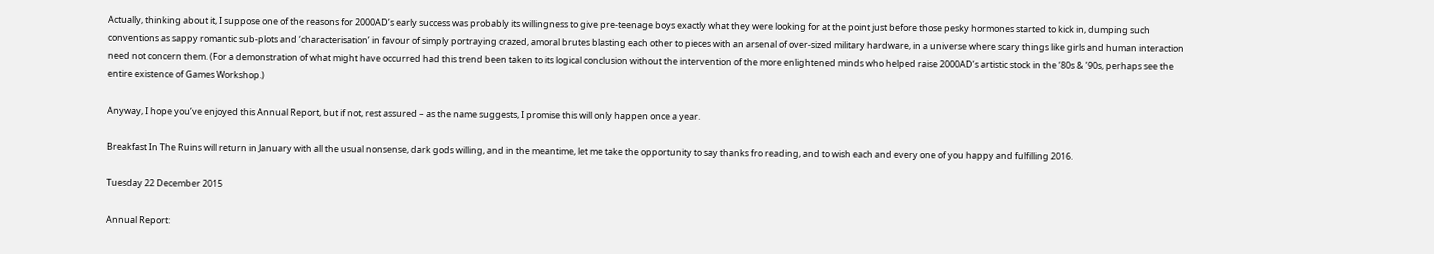Actually, thinking about it, I suppose one of the reasons for 2000AD’s early success was probably its willingness to give pre-teenage boys exactly what they were looking for at the point just before those pesky hormones started to kick in, dumping such conventions as sappy romantic sub-plots and ‘characterisation’ in favour of simply portraying crazed, amoral brutes blasting each other to pieces with an arsenal of over-sized military hardware, in a universe where scary things like girls and human interaction need not concern them. (For a demonstration of what might have occurred had this trend been taken to its logical conclusion without the intervention of the more enlightened minds who helped raise 2000AD’s artistic stock in the ‘80s & ’90s, perhaps see the entire existence of Games Workshop.)

Anyway, I hope you’ve enjoyed this Annual Report, but if not, rest assured – as the name suggests, I promise this will only happen once a year.

Breakfast In The Ruins will return in January with all the usual nonsense, dark gods willing, and in the meantime, let me take the opportunity to say thanks fro reading, and to wish each and every one of you happy and fulfilling 2016.

Tuesday 22 December 2015

Annual Report: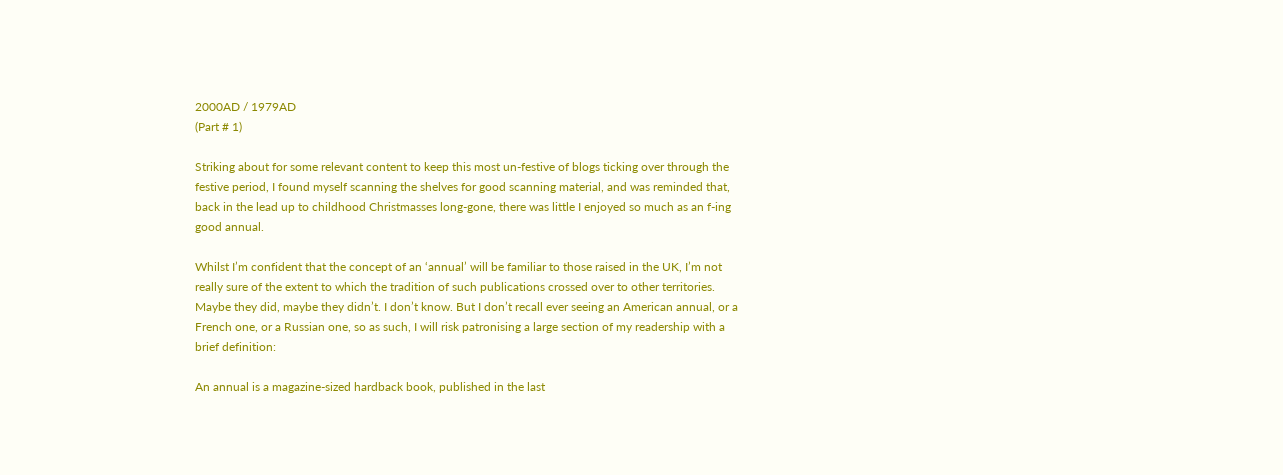2000AD / 1979AD
(Part # 1)

Striking about for some relevant content to keep this most un-festive of blogs ticking over through the festive period, I found myself scanning the shelves for good scanning material, and was reminded that, back in the lead up to childhood Christmasses long-gone, there was little I enjoyed so much as an f-ing good annual.

Whilst I’m confident that the concept of an ‘annual’ will be familiar to those raised in the UK, I’m not really sure of the extent to which the tradition of such publications crossed over to other territories. Maybe they did, maybe they didn’t. I don’t know. But I don’t recall ever seeing an American annual, or a French one, or a Russian one, so as such, I will risk patronising a large section of my readership with a brief definition:

An annual is a magazine-sized hardback book, published in the last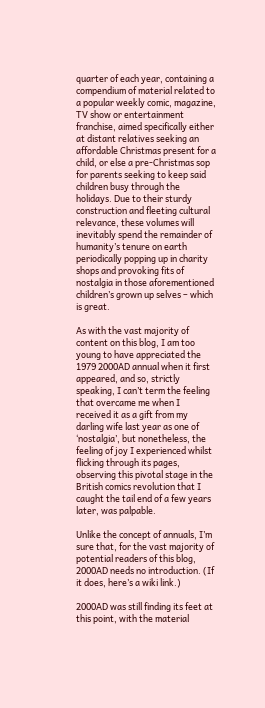quarter of each year, containing a compendium of material related to a popular weekly comic, magazine, TV show or entertainment franchise, aimed specifically either at distant relatives seeking an affordable Christmas present for a child, or else a pre-Christmas sop for parents seeking to keep said children busy through the holidays. Due to their sturdy construction and fleeting cultural relevance, these volumes will inevitably spend the remainder of humanity’s tenure on earth periodically popping up in charity shops and provoking fits of nostalgia in those aforementioned children’s grown up selves – which is great.

As with the vast majority of content on this blog, I am too young to have appreciated the 1979 2000AD annual when it first appeared, and so, strictly speaking, I can’t term the feeling that overcame me when I received it as a gift from my darling wife last year as one of ‘nostalgia’, but nonetheless, the feeling of joy I experienced whilst flicking through its pages, observing this pivotal stage in the British comics revolution that I caught the tail end of a few years later, was palpable.

Unlike the concept of annuals, I’m sure that, for the vast majority of potential readers of this blog, 2000AD needs no introduction. (If it does, here’s a wiki link.)

2000AD was still finding its feet at this point, with the material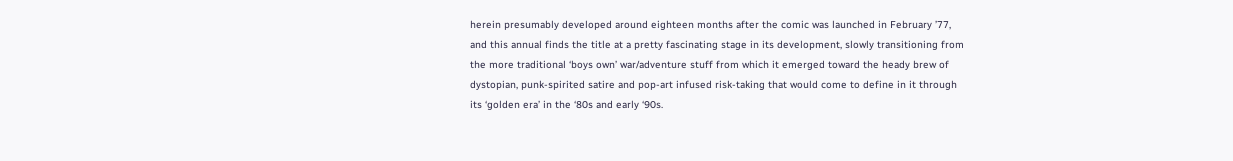herein presumably developed around eighteen months after the comic was launched in February ’77, and this annual finds the title at a pretty fascinating stage in its development, slowly transitioning from the more traditional ‘boys own’ war/adventure stuff from which it emerged toward the heady brew of dystopian, punk-spirited satire and pop-art infused risk-taking that would come to define in it through its ‘golden era’ in the ‘80s and early ‘90s.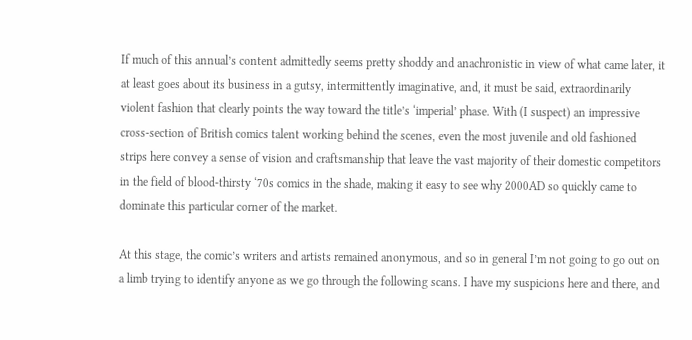If much of this annual’s content admittedly seems pretty shoddy and anachronistic in view of what came later, it at least goes about its business in a gutsy, intermittently imaginative, and, it must be said, extraordinarily violent fashion that clearly points the way toward the title’s ‘imperial’ phase. With (I suspect) an impressive cross-section of British comics talent working behind the scenes, even the most juvenile and old fashioned strips here convey a sense of vision and craftsmanship that leave the vast majority of their domestic competitors in the field of blood-thirsty ‘70s comics in the shade, making it easy to see why 2000AD so quickly came to dominate this particular corner of the market.

At this stage, the comic’s writers and artists remained anonymous, and so in general I’m not going to go out on a limb trying to identify anyone as we go through the following scans. I have my suspicions here and there, and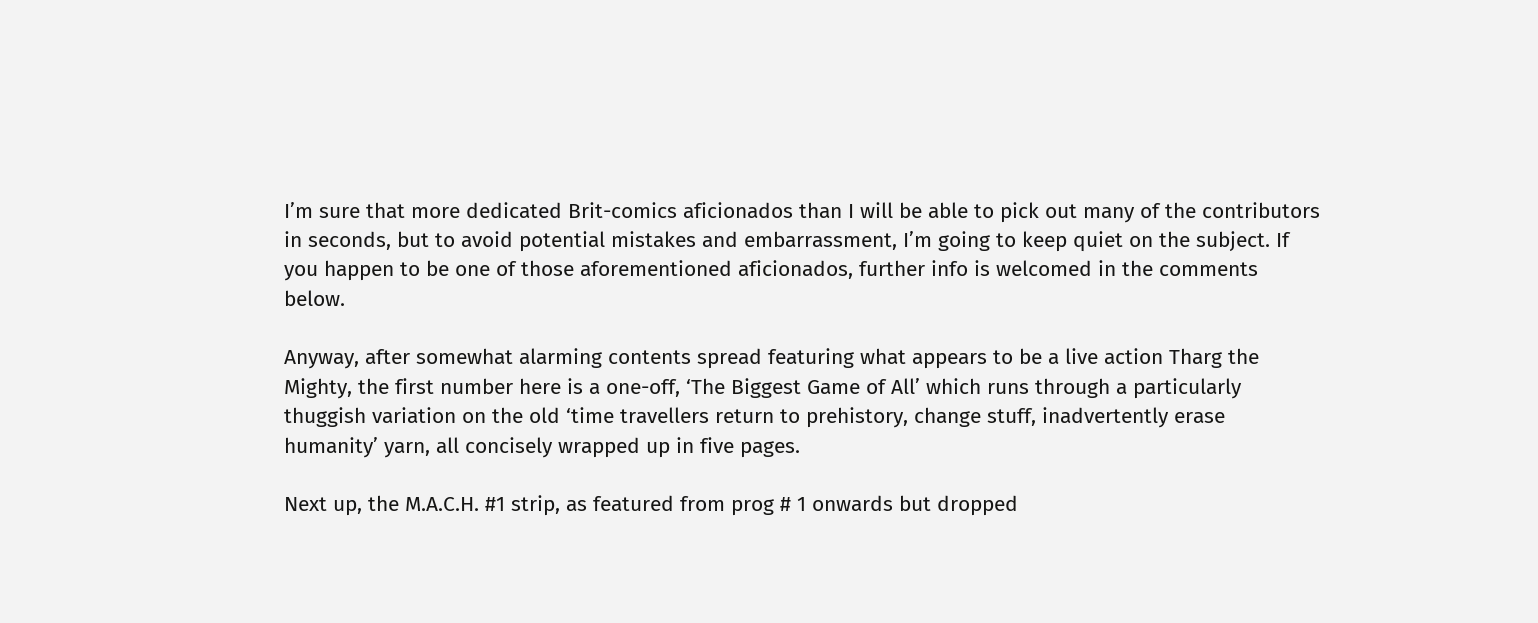I’m sure that more dedicated Brit-comics aficionados than I will be able to pick out many of the contributors in seconds, but to avoid potential mistakes and embarrassment, I’m going to keep quiet on the subject. If you happen to be one of those aforementioned aficionados, further info is welcomed in the comments below.

Anyway, after somewhat alarming contents spread featuring what appears to be a live action Tharg the Mighty, the first number here is a one-off, ‘The Biggest Game of All’ which runs through a particularly thuggish variation on the old ‘time travellers return to prehistory, change stuff, inadvertently erase humanity’ yarn, all concisely wrapped up in five pages.

Next up, the M.A.C.H. #1 strip, as featured from prog # 1 onwards but dropped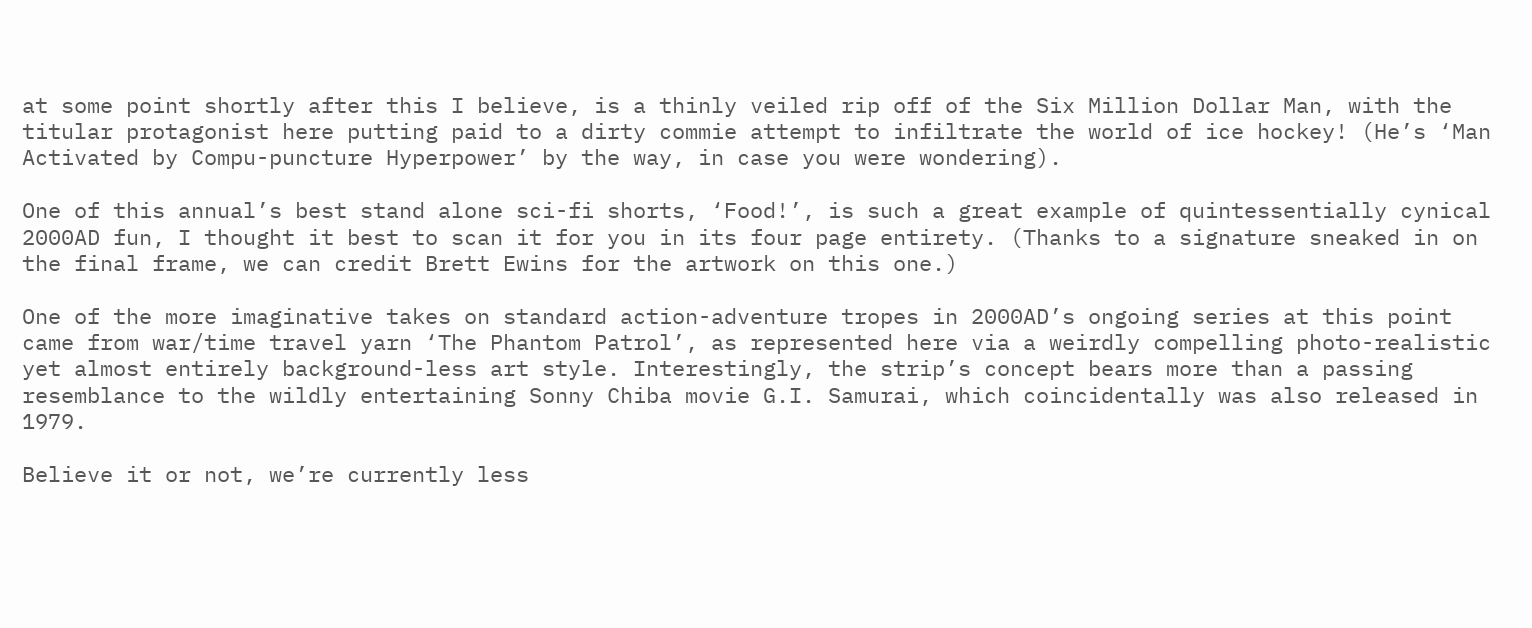at some point shortly after this I believe, is a thinly veiled rip off of the Six Million Dollar Man, with the titular protagonist here putting paid to a dirty commie attempt to infiltrate the world of ice hockey! (He’s ‘Man Activated by Compu-puncture Hyperpower’ by the way, in case you were wondering).

One of this annual’s best stand alone sci-fi shorts, ‘Food!’, is such a great example of quintessentially cynical 2000AD fun, I thought it best to scan it for you in its four page entirety. (Thanks to a signature sneaked in on the final frame, we can credit Brett Ewins for the artwork on this one.)

One of the more imaginative takes on standard action-adventure tropes in 2000AD’s ongoing series at this point came from war/time travel yarn ‘The Phantom Patrol’, as represented here via a weirdly compelling photo-realistic yet almost entirely background-less art style. Interestingly, the strip’s concept bears more than a passing resemblance to the wildly entertaining Sonny Chiba movie G.I. Samurai, which coincidentally was also released in 1979.

Believe it or not, we’re currently less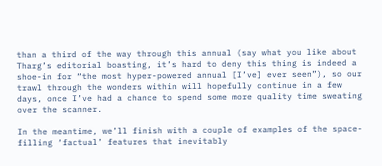than a third of the way through this annual (say what you like about Tharg’s editorial boasting, it’s hard to deny this thing is indeed a shoe-in for “the most hyper-powered annual [I’ve] ever seen”), so our trawl through the wonders within will hopefully continue in a few days, once I’ve had a chance to spend some more quality time sweating over the scanner.

In the meantime, we’ll finish with a couple of examples of the space-filling ‘factual’ features that inevitably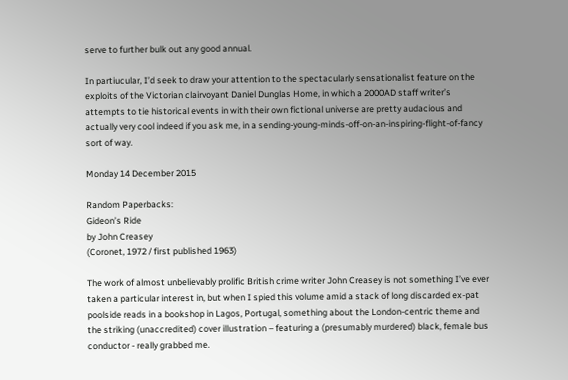serve to further bulk out any good annual.

In partiucular, I’d seek to draw your attention to the spectacularly sensationalist feature on the exploits of the Victorian clairvoyant Daniel Dunglas Home, in which a 2000AD staff writer’s attempts to tie historical events in with their own fictional universe are pretty audacious and actually very cool indeed if you ask me, in a sending-young-minds-off-on-an-inspiring-flight-of-fancy sort of way.

Monday 14 December 2015

Random Paperbacks:
Gideon’s Ride
by John Creasey
(Coronet, 1972 / first published 1963)

The work of almost unbelievably prolific British crime writer John Creasey is not something I’ve ever taken a particular interest in, but when I spied this volume amid a stack of long discarded ex-pat poolside reads in a bookshop in Lagos, Portugal, something about the London-centric theme and the striking (unaccredited) cover illustration – featuring a (presumably murdered) black, female bus conductor - really grabbed me.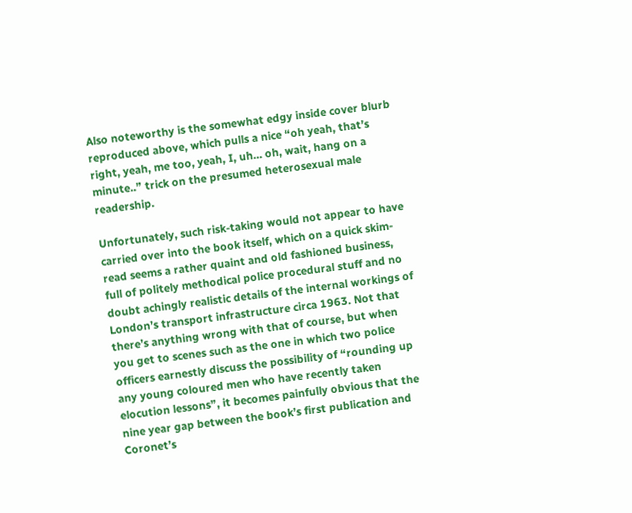Also noteworthy is the somewhat edgy inside cover blurb reproduced above, which pulls a nice “oh yeah, that’s right, yeah, me too, yeah, I, uh… oh, wait, hang on a minute..” trick on the presumed heterosexual male readership.

Unfortunately, such risk-taking would not appear to have carried over into the book itself, which on a quick skim-read seems a rather quaint and old fashioned business, full of politely methodical police procedural stuff and no doubt achingly realistic details of the internal workings of London’s transport infrastructure circa 1963. Not that there’s anything wrong with that of course, but when you get to scenes such as the one in which two police officers earnestly discuss the possibility of “rounding up any young coloured men who have recently taken elocution lessons”, it becomes painfully obvious that the nine year gap between the book’s first publication and Coronet’s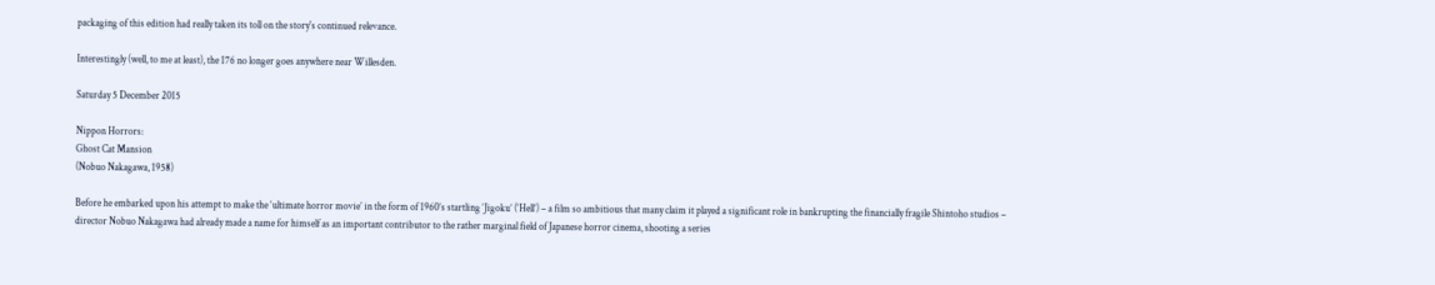packaging of this edition had really taken its toll on the story's continued relevance.

Interestingly (well, to me at least), the 176 no longer goes anywhere near Willesden.

Saturday 5 December 2015

Nippon Horrors:
Ghost Cat Mansion
(Nobuo Nakagawa, 1958)

Before he embarked upon his attempt to make the ‘ultimate horror movie’ in the form of 1960’s startling ‘Jigoku’ (‘Hell’) – a film so ambitious that many claim it played a significant role in bankrupting the financially fragile Shintoho studios – director Nobuo Nakagawa had already made a name for himself as an important contributor to the rather marginal field of Japanese horror cinema, shooting a series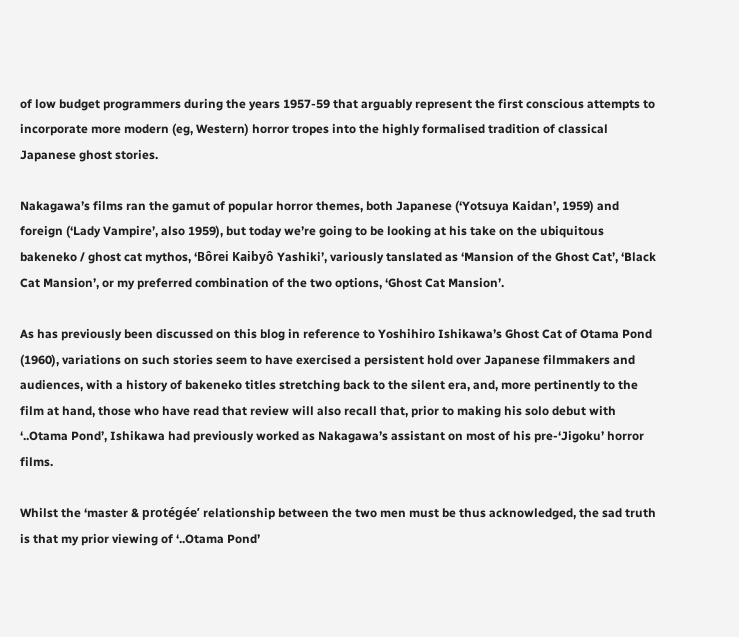of low budget programmers during the years 1957-59 that arguably represent the first conscious attempts to incorporate more modern (eg, Western) horror tropes into the highly formalised tradition of classical Japanese ghost stories.

Nakagawa’s films ran the gamut of popular horror themes, both Japanese (‘Yotsuya Kaidan’, 1959) and foreign (‘Lady Vampire’, also 1959), but today we’re going to be looking at his take on the ubiquitous bakeneko / ghost cat mythos, ‘Bôrei Kaibyô Yashiki’, variously tanslated as ‘Mansion of the Ghost Cat’, ‘Black Cat Mansion’, or my preferred combination of the two options, ‘Ghost Cat Mansion’.

As has previously been discussed on this blog in reference to Yoshihiro Ishikawa’s Ghost Cat of Otama Pond (1960), variations on such stories seem to have exercised a persistent hold over Japanese filmmakers and audiences, with a history of bakeneko titles stretching back to the silent era, and, more pertinently to the film at hand, those who have read that review will also recall that, prior to making his solo debut with ‘..Otama Pond’, Ishikawa had previously worked as Nakagawa’s assistant on most of his pre-‘Jigoku’ horror films.

Whilst the ‘master & protégée’ relationship between the two men must be thus acknowledged, the sad truth is that my prior viewing of ‘..Otama Pond’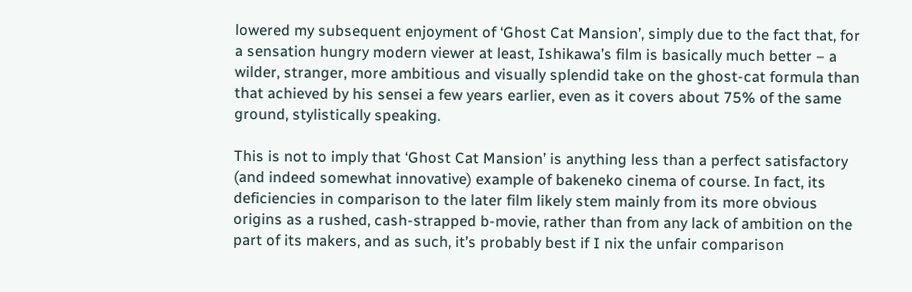lowered my subsequent enjoyment of ‘Ghost Cat Mansion’, simply due to the fact that, for a sensation hungry modern viewer at least, Ishikawa’s film is basically much better – a wilder, stranger, more ambitious and visually splendid take on the ghost-cat formula than that achieved by his sensei a few years earlier, even as it covers about 75% of the same ground, stylistically speaking.

This is not to imply that ‘Ghost Cat Mansion’ is anything less than a perfect satisfactory (and indeed somewhat innovative) example of bakeneko cinema of course. In fact, its deficiencies in comparison to the later film likely stem mainly from its more obvious origins as a rushed, cash-strapped b-movie, rather than from any lack of ambition on the part of its makers, and as such, it’s probably best if I nix the unfair comparison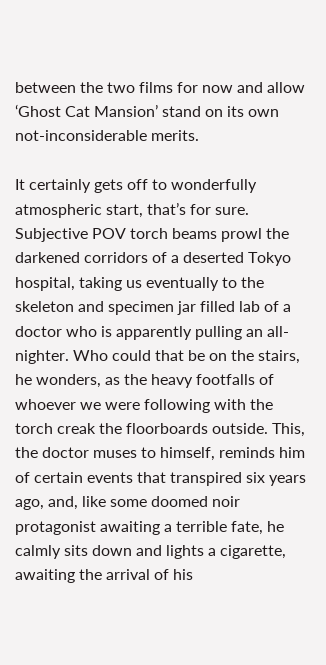between the two films for now and allow ‘Ghost Cat Mansion’ stand on its own not-inconsiderable merits.

It certainly gets off to wonderfully atmospheric start, that’s for sure. Subjective POV torch beams prowl the darkened corridors of a deserted Tokyo hospital, taking us eventually to the skeleton and specimen jar filled lab of a doctor who is apparently pulling an all-nighter. Who could that be on the stairs, he wonders, as the heavy footfalls of whoever we were following with the torch creak the floorboards outside. This, the doctor muses to himself, reminds him of certain events that transpired six years ago, and, like some doomed noir protagonist awaiting a terrible fate, he calmly sits down and lights a cigarette, awaiting the arrival of his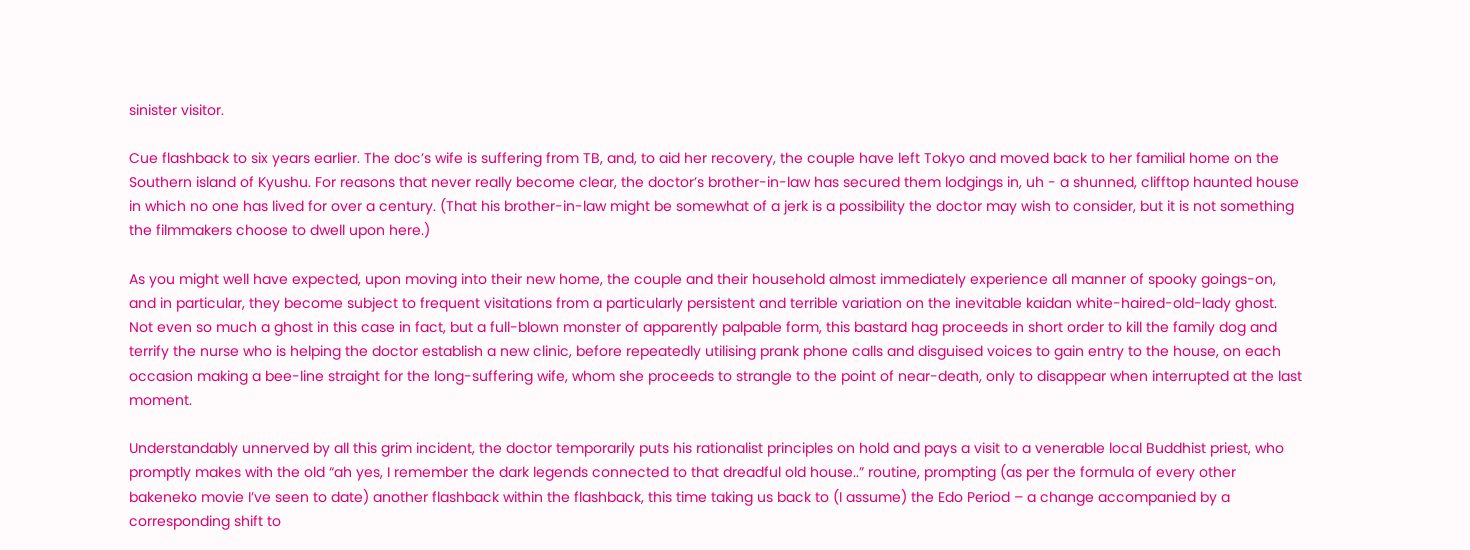sinister visitor.

Cue flashback to six years earlier. The doc’s wife is suffering from TB, and, to aid her recovery, the couple have left Tokyo and moved back to her familial home on the Southern island of Kyushu. For reasons that never really become clear, the doctor’s brother-in-law has secured them lodgings in, uh - a shunned, clifftop haunted house in which no one has lived for over a century. (That his brother-in-law might be somewhat of a jerk is a possibility the doctor may wish to consider, but it is not something the filmmakers choose to dwell upon here.)

As you might well have expected, upon moving into their new home, the couple and their household almost immediately experience all manner of spooky goings-on, and in particular, they become subject to frequent visitations from a particularly persistent and terrible variation on the inevitable kaidan white-haired-old-lady ghost. Not even so much a ghost in this case in fact, but a full-blown monster of apparently palpable form, this bastard hag proceeds in short order to kill the family dog and terrify the nurse who is helping the doctor establish a new clinic, before repeatedly utilising prank phone calls and disguised voices to gain entry to the house, on each occasion making a bee-line straight for the long-suffering wife, whom she proceeds to strangle to the point of near-death, only to disappear when interrupted at the last moment.

Understandably unnerved by all this grim incident, the doctor temporarily puts his rationalist principles on hold and pays a visit to a venerable local Buddhist priest, who promptly makes with the old “ah yes, I remember the dark legends connected to that dreadful old house..” routine, prompting (as per the formula of every other bakeneko movie I’ve seen to date) another flashback within the flashback, this time taking us back to (I assume) the Edo Period – a change accompanied by a corresponding shift to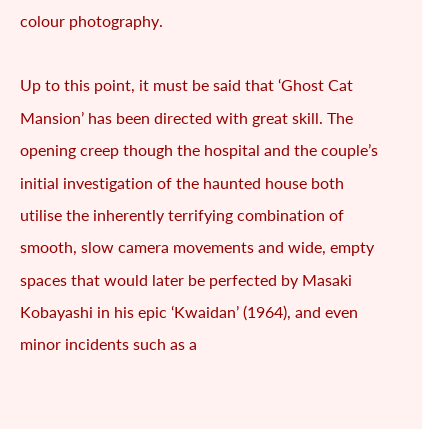colour photography.

Up to this point, it must be said that ‘Ghost Cat Mansion’ has been directed with great skill. The opening creep though the hospital and the couple’s initial investigation of the haunted house both utilise the inherently terrifying combination of smooth, slow camera movements and wide, empty spaces that would later be perfected by Masaki Kobayashi in his epic ‘Kwaidan’ (1964), and even minor incidents such as a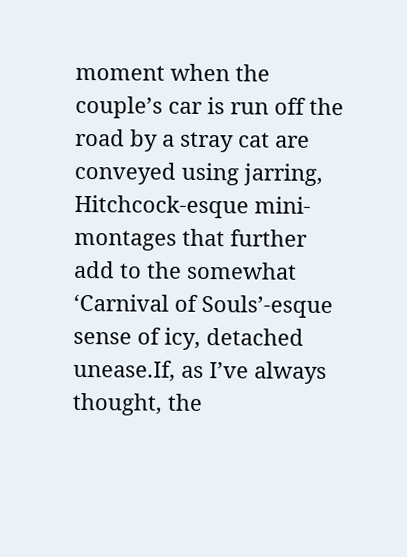moment when the couple’s car is run off the road by a stray cat are conveyed using jarring, Hitchcock-esque mini-montages that further add to the somewhat ‘Carnival of Souls’-esque sense of icy, detached unease.If, as I’ve always thought, the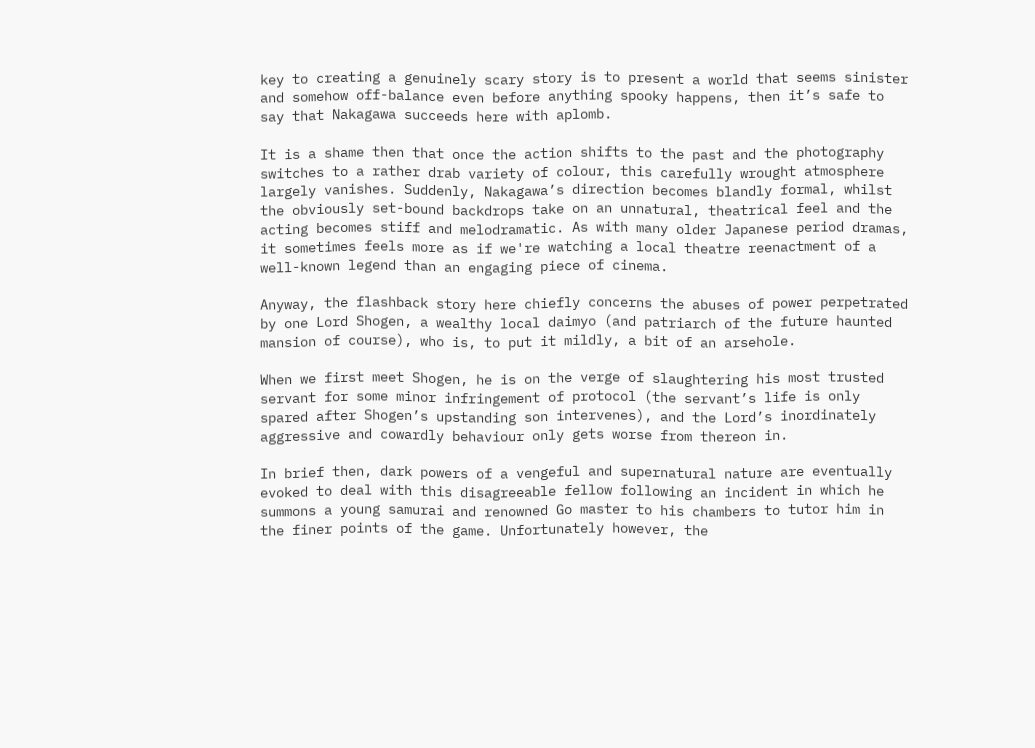key to creating a genuinely scary story is to present a world that seems sinister and somehow off-balance even before anything spooky happens, then it’s safe to say that Nakagawa succeeds here with aplomb.

It is a shame then that once the action shifts to the past and the photography switches to a rather drab variety of colour, this carefully wrought atmosphere largely vanishes. Suddenly, Nakagawa’s direction becomes blandly formal, whilst the obviously set-bound backdrops take on an unnatural, theatrical feel and the acting becomes stiff and melodramatic. As with many older Japanese period dramas, it sometimes feels more as if we're watching a local theatre reenactment of a well-known legend than an engaging piece of cinema.

Anyway, the flashback story here chiefly concerns the abuses of power perpetrated by one Lord Shogen, a wealthy local daimyo (and patriarch of the future haunted mansion of course), who is, to put it mildly, a bit of an arsehole.

When we first meet Shogen, he is on the verge of slaughtering his most trusted servant for some minor infringement of protocol (the servant’s life is only spared after Shogen’s upstanding son intervenes), and the Lord’s inordinately aggressive and cowardly behaviour only gets worse from thereon in.

In brief then, dark powers of a vengeful and supernatural nature are eventually evoked to deal with this disagreeable fellow following an incident in which he summons a young samurai and renowned Go master to his chambers to tutor him in the finer points of the game. Unfortunately however, the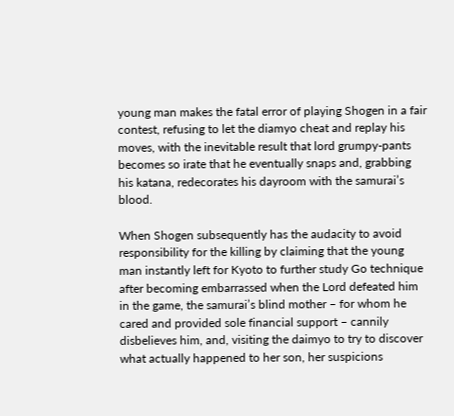young man makes the fatal error of playing Shogen in a fair contest, refusing to let the diamyo cheat and replay his moves, with the inevitable result that lord grumpy-pants becomes so irate that he eventually snaps and, grabbing his katana, redecorates his dayroom with the samurai’s blood.

When Shogen subsequently has the audacity to avoid responsibility for the killing by claiming that the young man instantly left for Kyoto to further study Go technique after becoming embarrassed when the Lord defeated him in the game, the samurai’s blind mother – for whom he cared and provided sole financial support – cannily disbelieves him, and, visiting the daimyo to try to discover what actually happened to her son, her suspicions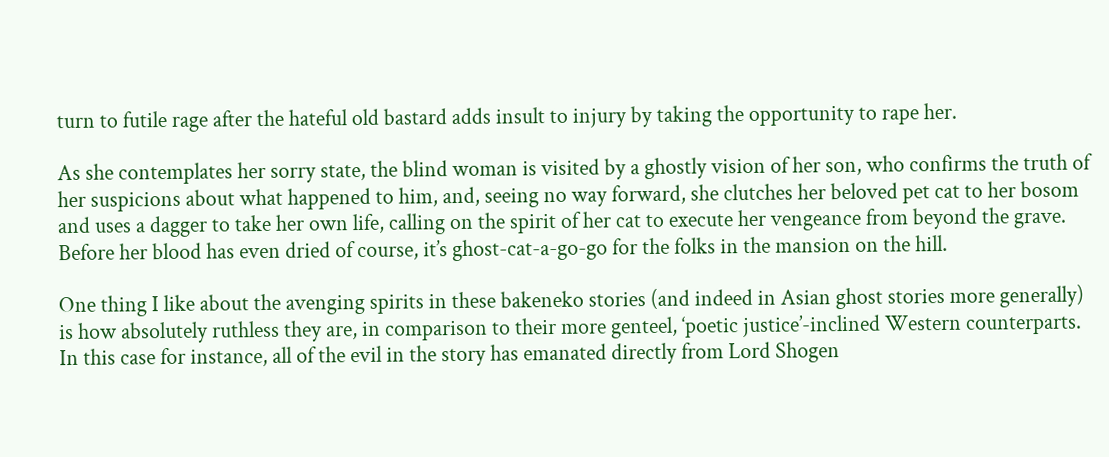turn to futile rage after the hateful old bastard adds insult to injury by taking the opportunity to rape her.

As she contemplates her sorry state, the blind woman is visited by a ghostly vision of her son, who confirms the truth of her suspicions about what happened to him, and, seeing no way forward, she clutches her beloved pet cat to her bosom and uses a dagger to take her own life, calling on the spirit of her cat to execute her vengeance from beyond the grave. Before her blood has even dried of course, it’s ghost-cat-a-go-go for the folks in the mansion on the hill.

One thing I like about the avenging spirits in these bakeneko stories (and indeed in Asian ghost stories more generally) is how absolutely ruthless they are, in comparison to their more genteel, ‘poetic justice’-inclined Western counterparts. In this case for instance, all of the evil in the story has emanated directly from Lord Shogen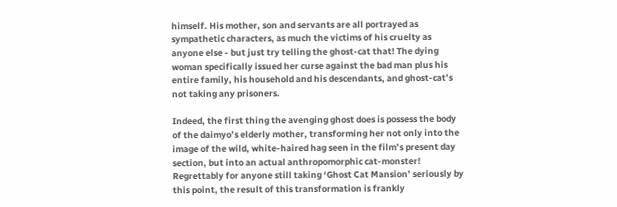himself. His mother, son and servants are all portrayed as sympathetic characters, as much the victims of his cruelty as anyone else - but just try telling the ghost-cat that! The dying woman specifically issued her curse against the bad man plus his entire family, his household and his descendants, and ghost-cat’s not taking any prisoners.

Indeed, the first thing the avenging ghost does is possess the body of the daimyo’s elderly mother, transforming her not only into the image of the wild, white-haired hag seen in the film’s present day section, but into an actual anthropomorphic cat-monster! Regrettably for anyone still taking ‘Ghost Cat Mansion’ seriously by this point, the result of this transformation is frankly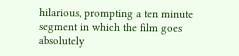hilarious, prompting a ten minute segment in which the film goes absolutely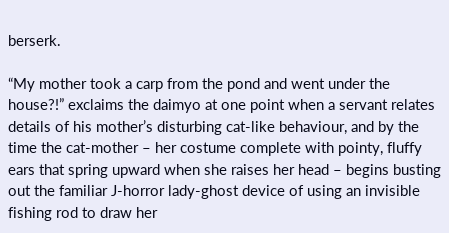berserk.

“My mother took a carp from the pond and went under the house?!” exclaims the daimyo at one point when a servant relates details of his mother’s disturbing cat-like behaviour, and by the time the cat-mother – her costume complete with pointy, fluffy ears that spring upward when she raises her head – begins busting out the familiar J-horror lady-ghost device of using an invisible fishing rod to draw her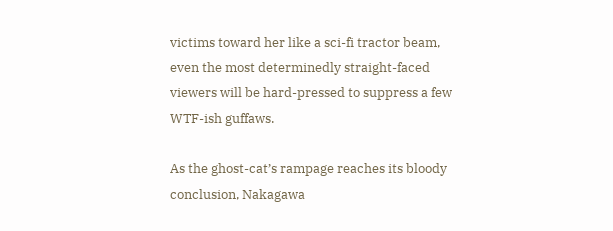victims toward her like a sci-fi tractor beam, even the most determinedly straight-faced viewers will be hard-pressed to suppress a few WTF-ish guffaws.

As the ghost-cat’s rampage reaches its bloody conclusion, Nakagawa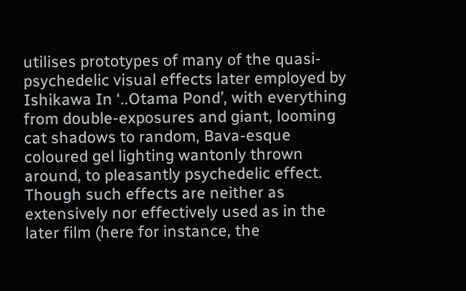utilises prototypes of many of the quasi-psychedelic visual effects later employed by Ishikawa In ‘..Otama Pond’, with everything from double-exposures and giant, looming cat shadows to random, Bava-esque coloured gel lighting wantonly thrown around, to pleasantly psychedelic effect. Though such effects are neither as extensively nor effectively used as in the later film (here for instance, the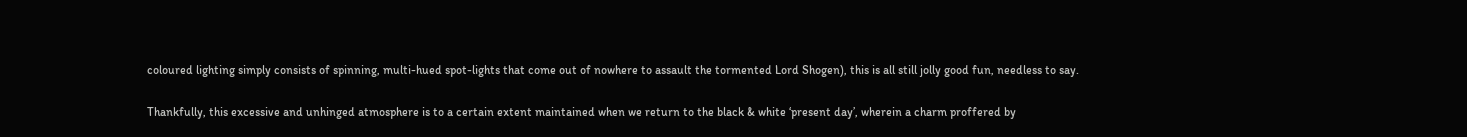coloured lighting simply consists of spinning, multi-hued spot-lights that come out of nowhere to assault the tormented Lord Shogen), this is all still jolly good fun, needless to say.

Thankfully, this excessive and unhinged atmosphere is to a certain extent maintained when we return to the black & white ‘present day’, wherein a charm proffered by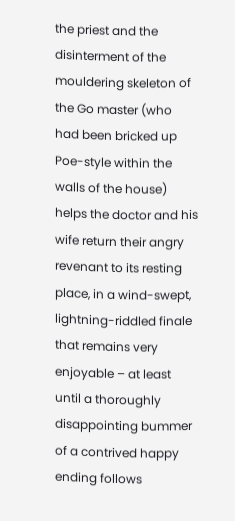the priest and the disinterment of the mouldering skeleton of the Go master (who had been bricked up Poe-style within the walls of the house) helps the doctor and his wife return their angry revenant to its resting place, in a wind-swept, lightning-riddled finale that remains very enjoyable – at least until a thoroughly disappointing bummer of a contrived happy ending follows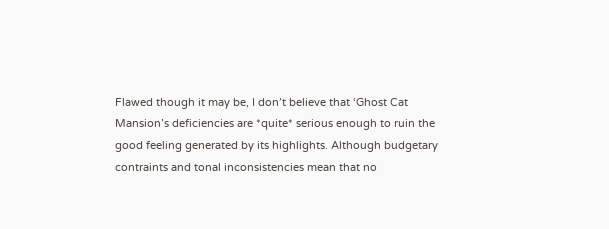Flawed though it may be, I don’t believe that ‘Ghost Cat Mansion’s deficiencies are *quite* serious enough to ruin the good feeling generated by its highlights. Although budgetary contraints and tonal inconsistencies mean that no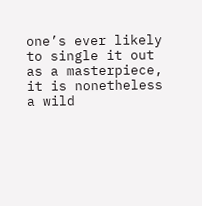one’s ever likely to single it out as a masterpiece, it is nonetheless a wild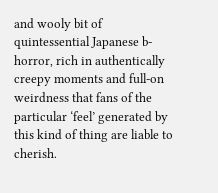and wooly bit of quintessential Japanese b-horror, rich in authentically creepy moments and full-on weirdness that fans of the particular ‘feel’ generated by this kind of thing are liable to cherish.